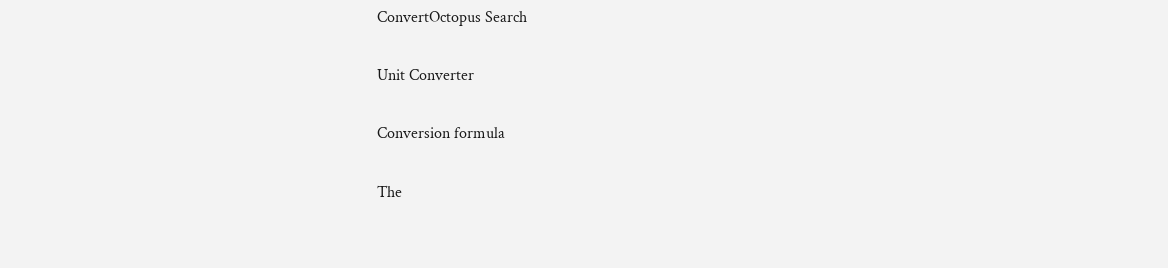ConvertOctopus Search

Unit Converter

Conversion formula

The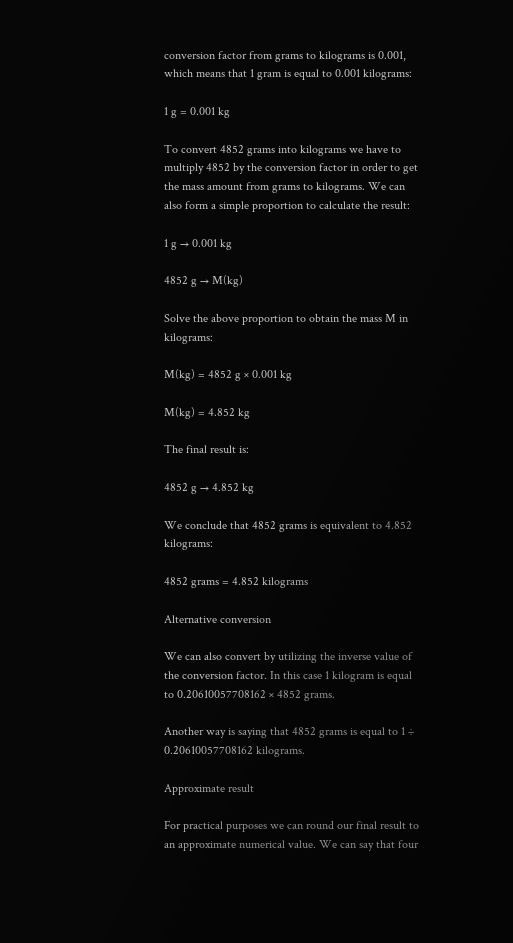conversion factor from grams to kilograms is 0.001, which means that 1 gram is equal to 0.001 kilograms:

1 g = 0.001 kg

To convert 4852 grams into kilograms we have to multiply 4852 by the conversion factor in order to get the mass amount from grams to kilograms. We can also form a simple proportion to calculate the result:

1 g → 0.001 kg

4852 g → M(kg)

Solve the above proportion to obtain the mass M in kilograms:

M(kg) = 4852 g × 0.001 kg

M(kg) = 4.852 kg

The final result is:

4852 g → 4.852 kg

We conclude that 4852 grams is equivalent to 4.852 kilograms:

4852 grams = 4.852 kilograms

Alternative conversion

We can also convert by utilizing the inverse value of the conversion factor. In this case 1 kilogram is equal to 0.20610057708162 × 4852 grams.

Another way is saying that 4852 grams is equal to 1 ÷ 0.20610057708162 kilograms.

Approximate result

For practical purposes we can round our final result to an approximate numerical value. We can say that four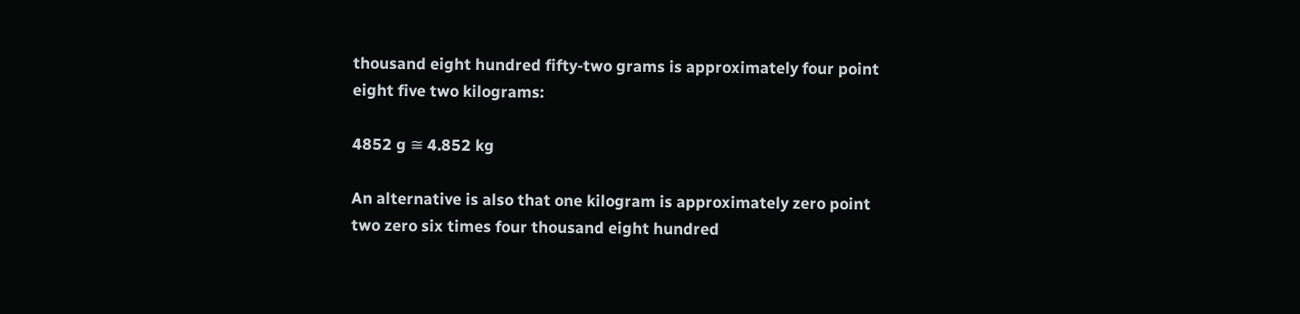thousand eight hundred fifty-two grams is approximately four point eight five two kilograms:

4852 g ≅ 4.852 kg

An alternative is also that one kilogram is approximately zero point two zero six times four thousand eight hundred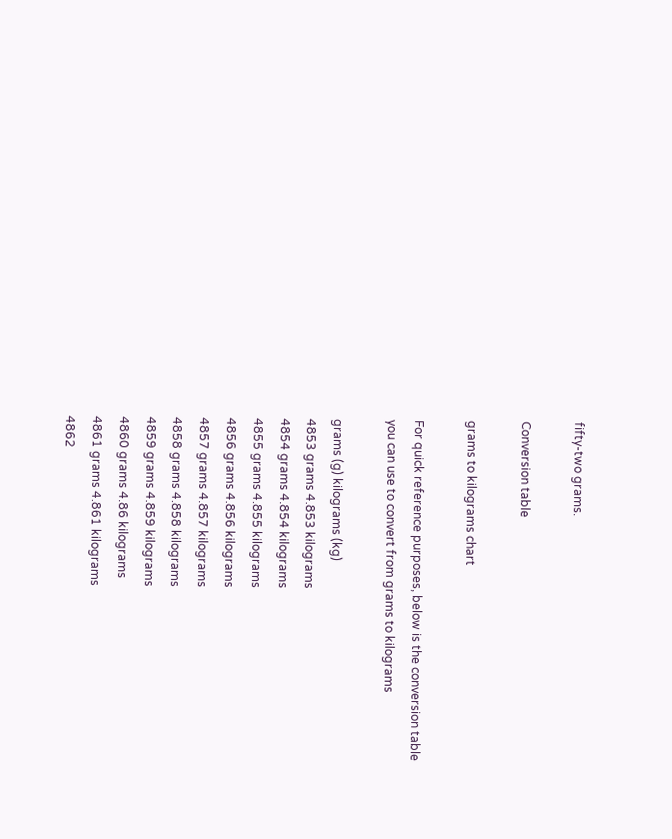fifty-two grams.

Conversion table

grams to kilograms chart

For quick reference purposes, below is the conversion table you can use to convert from grams to kilograms

grams (g) kilograms (kg)
4853 grams 4.853 kilograms
4854 grams 4.854 kilograms
4855 grams 4.855 kilograms
4856 grams 4.856 kilograms
4857 grams 4.857 kilograms
4858 grams 4.858 kilograms
4859 grams 4.859 kilograms
4860 grams 4.86 kilograms
4861 grams 4.861 kilograms
4862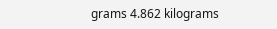grams 4.862 kilograms